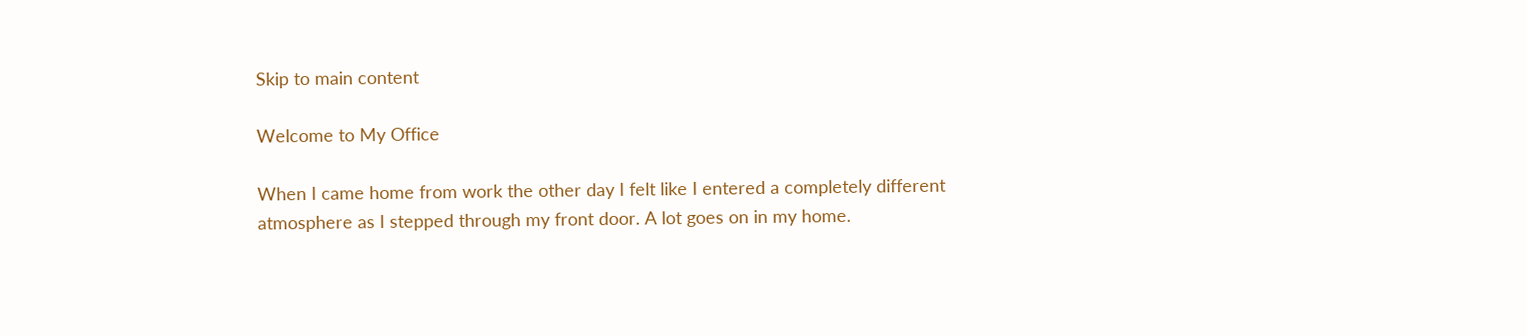Skip to main content

Welcome to My Office

When I came home from work the other day I felt like I entered a completely different atmosphere as I stepped through my front door. A lot goes on in my home.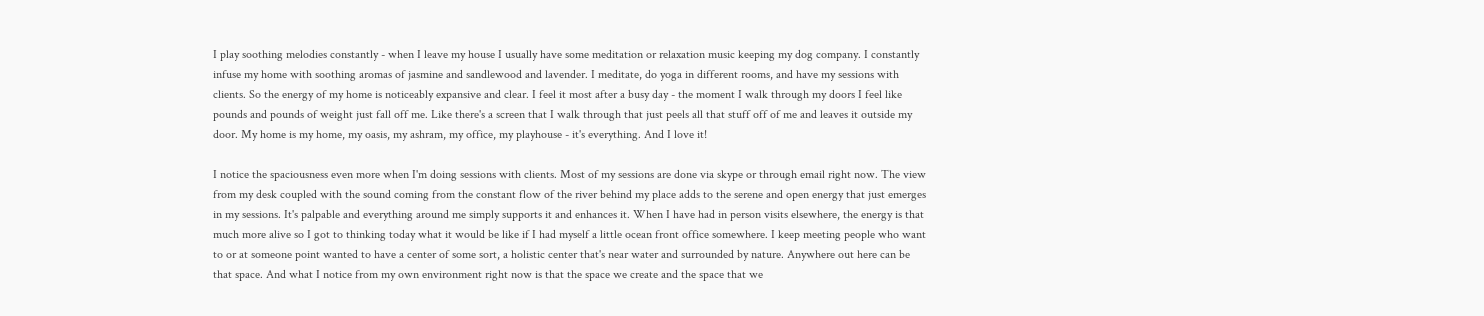I play soothing melodies constantly - when I leave my house I usually have some meditation or relaxation music keeping my dog company. I constantly infuse my home with soothing aromas of jasmine and sandlewood and lavender. I meditate, do yoga in different rooms, and have my sessions with clients. So the energy of my home is noticeably expansive and clear. I feel it most after a busy day - the moment I walk through my doors I feel like pounds and pounds of weight just fall off me. Like there's a screen that I walk through that just peels all that stuff off of me and leaves it outside my door. My home is my home, my oasis, my ashram, my office, my playhouse - it's everything. And I love it!

I notice the spaciousness even more when I'm doing sessions with clients. Most of my sessions are done via skype or through email right now. The view from my desk coupled with the sound coming from the constant flow of the river behind my place adds to the serene and open energy that just emerges in my sessions. It's palpable and everything around me simply supports it and enhances it. When I have had in person visits elsewhere, the energy is that much more alive so I got to thinking today what it would be like if I had myself a little ocean front office somewhere. I keep meeting people who want to or at someone point wanted to have a center of some sort, a holistic center that's near water and surrounded by nature. Anywhere out here can be that space. And what I notice from my own environment right now is that the space we create and the space that we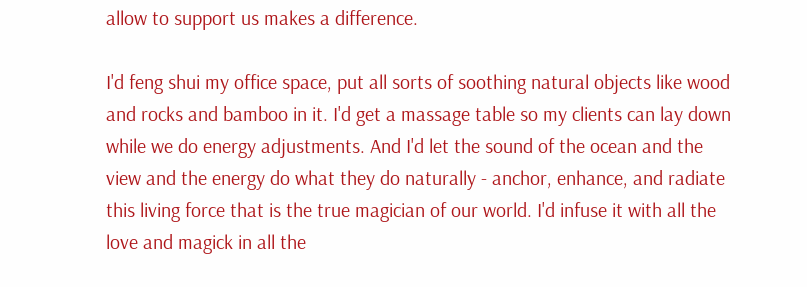allow to support us makes a difference.

I'd feng shui my office space, put all sorts of soothing natural objects like wood and rocks and bamboo in it. I'd get a massage table so my clients can lay down while we do energy adjustments. And I'd let the sound of the ocean and the view and the energy do what they do naturally - anchor, enhance, and radiate this living force that is the true magician of our world. I'd infuse it with all the love and magick in all the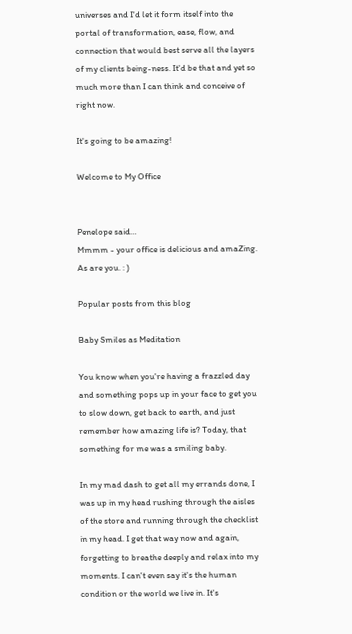universes and I'd let it form itself into the portal of transformation, ease, flow, and connection that would best serve all the layers of my clients being-ness. It'd be that and yet so much more than I can think and conceive of right now.

It's going to be amazing!

Welcome to My Office


Penelope said…
Mmmm - your office is delicious and amaZing. As are you. : )

Popular posts from this blog

Baby Smiles as Meditation

You know when you're having a frazzled day and something pops up in your face to get you to slow down, get back to earth, and just remember how amazing life is? Today, that something for me was a smiling baby.

In my mad dash to get all my errands done, I was up in my head rushing through the aisles of the store and running through the checklist in my head. I get that way now and again, forgetting to breathe deeply and relax into my moments. I can't even say it's the human condition or the world we live in. It's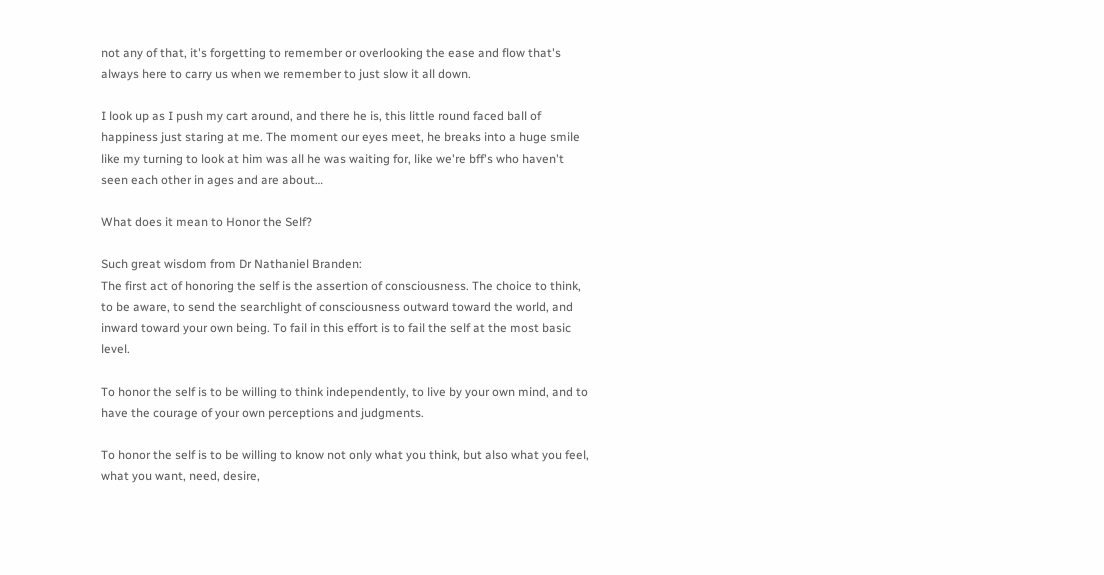not any of that, it's forgetting to remember or overlooking the ease and flow that's always here to carry us when we remember to just slow it all down.

I look up as I push my cart around, and there he is, this little round faced ball of happiness just staring at me. The moment our eyes meet, he breaks into a huge smile like my turning to look at him was all he was waiting for, like we're bff's who haven't seen each other in ages and are about…

What does it mean to Honor the Self?

Such great wisdom from Dr Nathaniel Branden:
The first act of honoring the self is the assertion of consciousness. The choice to think, to be aware, to send the searchlight of consciousness outward toward the world, and inward toward your own being. To fail in this effort is to fail the self at the most basic level.

To honor the self is to be willing to think independently, to live by your own mind, and to have the courage of your own perceptions and judgments.

To honor the self is to be willing to know not only what you think, but also what you feel, what you want, need, desire,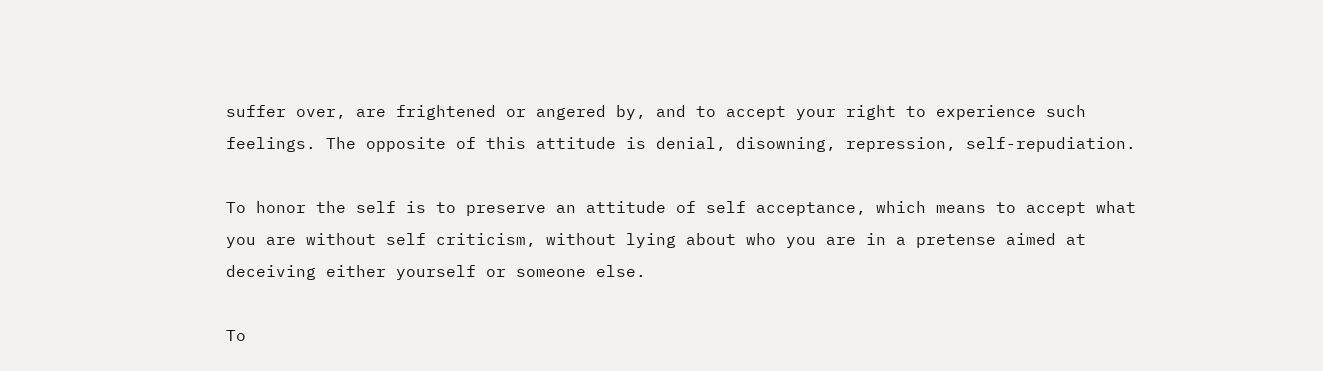suffer over, are frightened or angered by, and to accept your right to experience such feelings. The opposite of this attitude is denial, disowning, repression, self-repudiation.

To honor the self is to preserve an attitude of self acceptance, which means to accept what you are without self criticism, without lying about who you are in a pretense aimed at deceiving either yourself or someone else.

To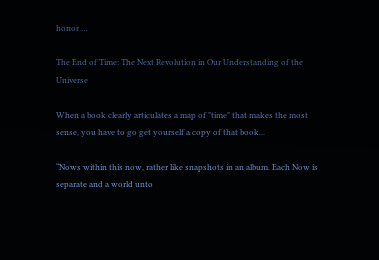honor …

The End of Time: The Next Revolution in Our Understanding of the Universe

When a book clearly articulates a map of "time" that makes the most sense, you have to go get yourself a copy of that book...

“Nows within this now, rather like snapshots in an album. Each Now is separate and a world unto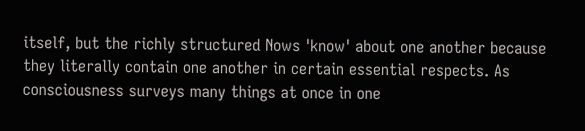itself, but the richly structured Nows 'know' about one another because they literally contain one another in certain essential respects. As consciousness surveys many things at once in one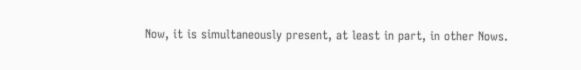Now, it is simultaneously present, at least in part, in other Nows.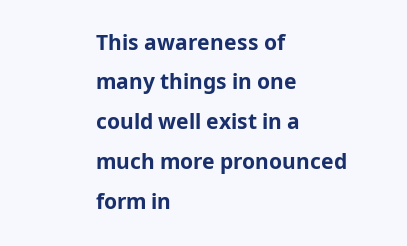This awareness of many things in one could well exist in a much more pronounced form in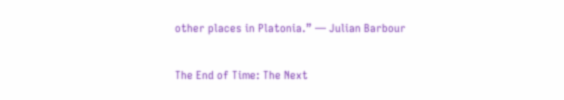other places in Platonia.” ― Julian Barbour

The End of Time: The Next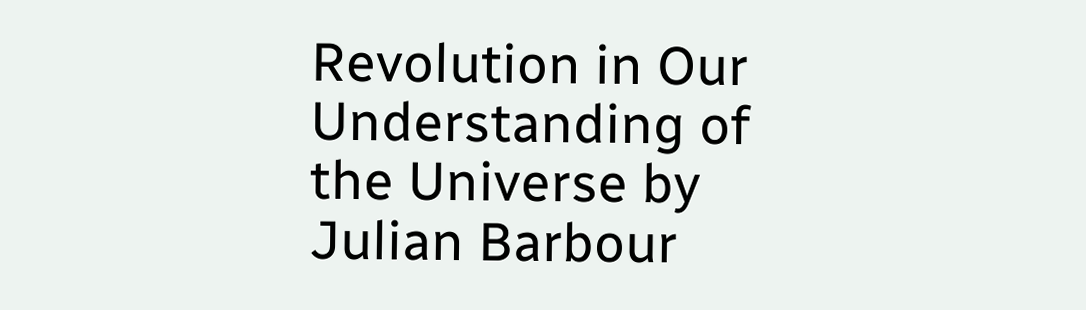Revolution in Our Understanding of the Universe by Julian Barbour